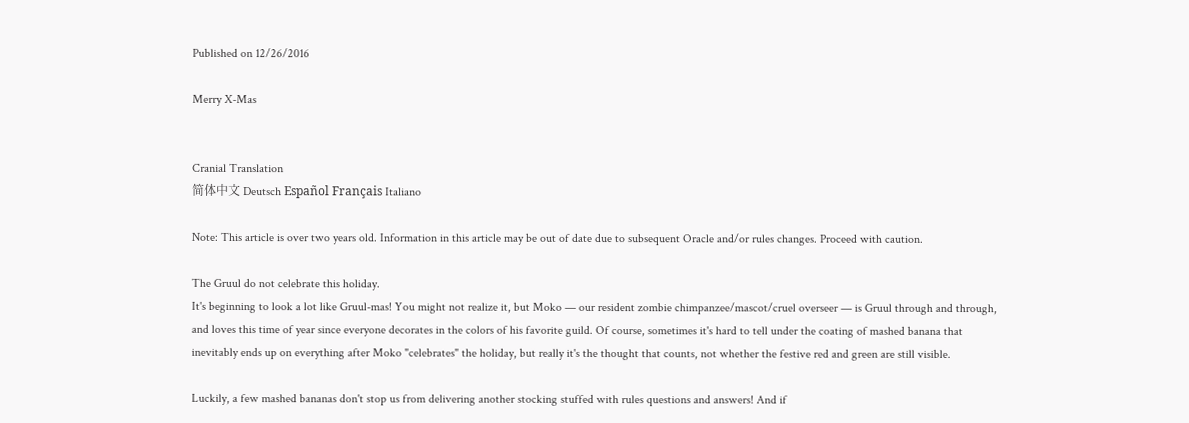Published on 12/26/2016

Merry X-Mas


Cranial Translation
简体中文 Deutsch Español Français Italiano

Note: This article is over two years old. Information in this article may be out of date due to subsequent Oracle and/or rules changes. Proceed with caution.

The Gruul do not celebrate this holiday.
It's beginning to look a lot like Gruul-mas! You might not realize it, but Moko — our resident zombie chimpanzee/mascot/cruel overseer — is Gruul through and through, and loves this time of year since everyone decorates in the colors of his favorite guild. Of course, sometimes it's hard to tell under the coating of mashed banana that inevitably ends up on everything after Moko "celebrates" the holiday, but really it's the thought that counts, not whether the festive red and green are still visible.

Luckily, a few mashed bananas don't stop us from delivering another stocking stuffed with rules questions and answers! And if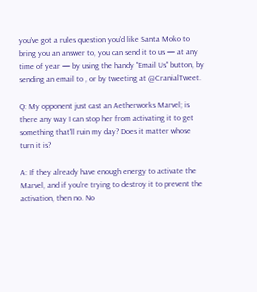you've got a rules question you'd like Santa Moko to bring you an answer to, you can send it to us — at any time of year — by using the handy "Email Us" button, by sending an email to , or by tweeting at @CranialTweet.

Q: My opponent just cast an Aetherworks Marvel; is there any way I can stop her from activating it to get something that'll ruin my day? Does it matter whose turn it is?

A: If they already have enough energy to activate the Marvel, and if you're trying to destroy it to prevent the activation, then no. No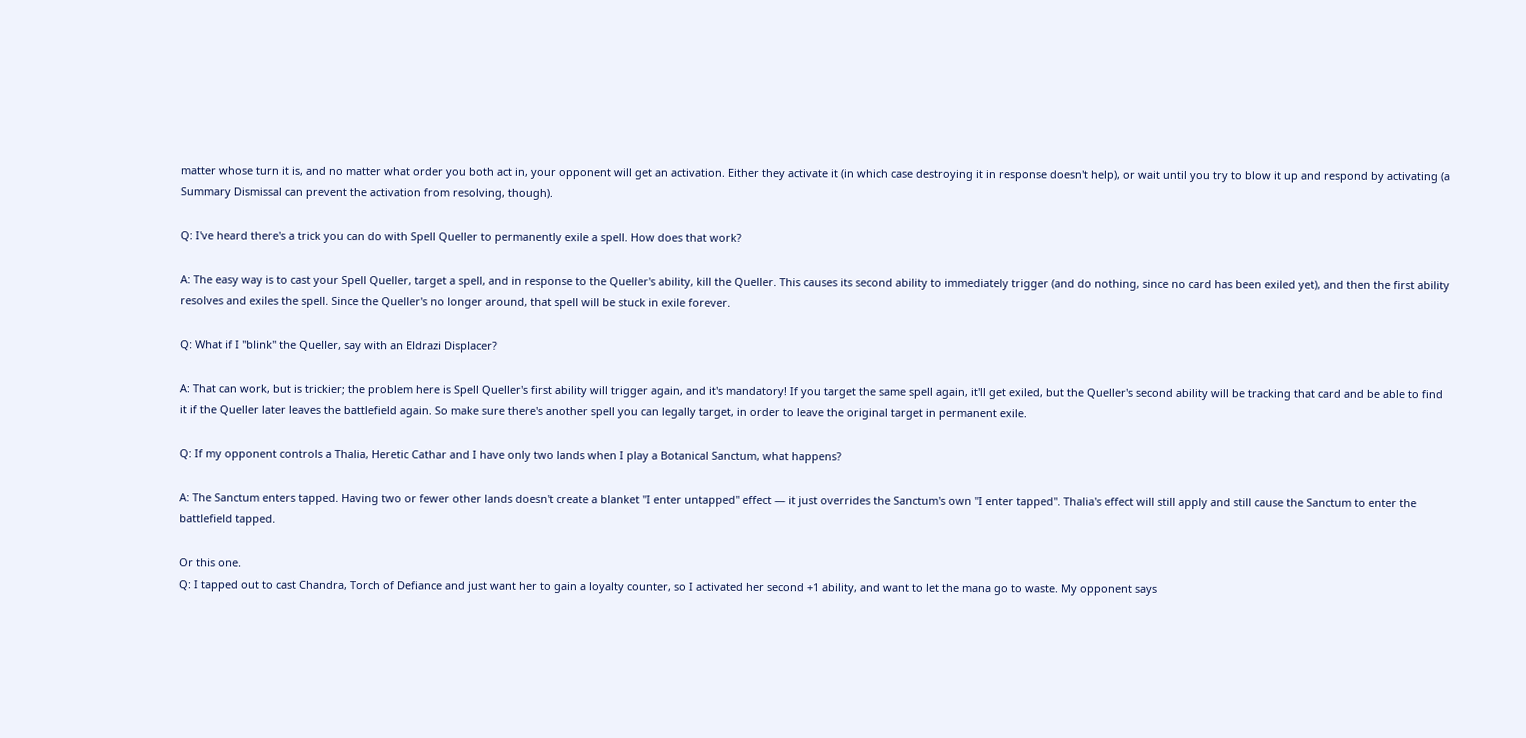matter whose turn it is, and no matter what order you both act in, your opponent will get an activation. Either they activate it (in which case destroying it in response doesn't help), or wait until you try to blow it up and respond by activating (a Summary Dismissal can prevent the activation from resolving, though).

Q: I've heard there's a trick you can do with Spell Queller to permanently exile a spell. How does that work?

A: The easy way is to cast your Spell Queller, target a spell, and in response to the Queller's ability, kill the Queller. This causes its second ability to immediately trigger (and do nothing, since no card has been exiled yet), and then the first ability resolves and exiles the spell. Since the Queller's no longer around, that spell will be stuck in exile forever.

Q: What if I "blink" the Queller, say with an Eldrazi Displacer?

A: That can work, but is trickier; the problem here is Spell Queller's first ability will trigger again, and it's mandatory! If you target the same spell again, it'll get exiled, but the Queller's second ability will be tracking that card and be able to find it if the Queller later leaves the battlefield again. So make sure there's another spell you can legally target, in order to leave the original target in permanent exile.

Q: If my opponent controls a Thalia, Heretic Cathar and I have only two lands when I play a Botanical Sanctum, what happens?

A: The Sanctum enters tapped. Having two or fewer other lands doesn't create a blanket "I enter untapped" effect — it just overrides the Sanctum's own "I enter tapped". Thalia's effect will still apply and still cause the Sanctum to enter the battlefield tapped.

Or this one.
Q: I tapped out to cast Chandra, Torch of Defiance and just want her to gain a loyalty counter, so I activated her second +1 ability, and want to let the mana go to waste. My opponent says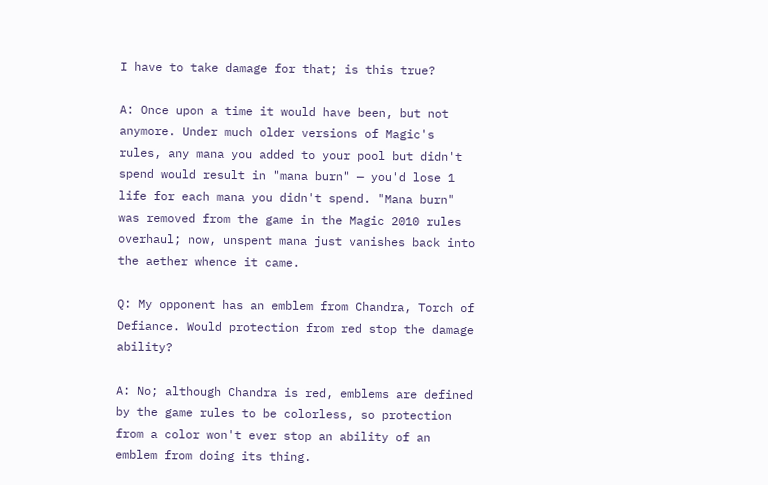I have to take damage for that; is this true?

A: Once upon a time it would have been, but not anymore. Under much older versions of Magic's rules, any mana you added to your pool but didn't spend would result in "mana burn" — you'd lose 1 life for each mana you didn't spend. "Mana burn" was removed from the game in the Magic 2010 rules overhaul; now, unspent mana just vanishes back into the aether whence it came.

Q: My opponent has an emblem from Chandra, Torch of Defiance. Would protection from red stop the damage ability?

A: No; although Chandra is red, emblems are defined by the game rules to be colorless, so protection from a color won't ever stop an ability of an emblem from doing its thing.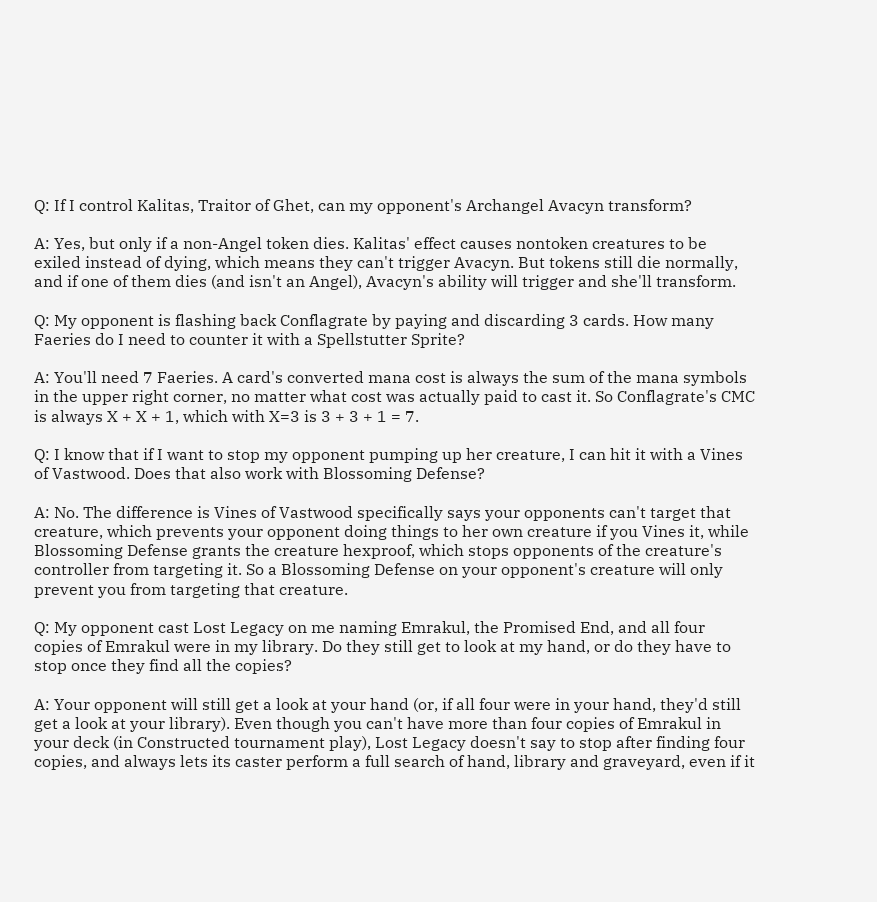Q: If I control Kalitas, Traitor of Ghet, can my opponent's Archangel Avacyn transform?

A: Yes, but only if a non-Angel token dies. Kalitas' effect causes nontoken creatures to be exiled instead of dying, which means they can't trigger Avacyn. But tokens still die normally, and if one of them dies (and isn't an Angel), Avacyn's ability will trigger and she'll transform.

Q: My opponent is flashing back Conflagrate by paying and discarding 3 cards. How many Faeries do I need to counter it with a Spellstutter Sprite?

A: You'll need 7 Faeries. A card's converted mana cost is always the sum of the mana symbols in the upper right corner, no matter what cost was actually paid to cast it. So Conflagrate's CMC is always X + X + 1, which with X=3 is 3 + 3 + 1 = 7.

Q: I know that if I want to stop my opponent pumping up her creature, I can hit it with a Vines of Vastwood. Does that also work with Blossoming Defense?

A: No. The difference is Vines of Vastwood specifically says your opponents can't target that creature, which prevents your opponent doing things to her own creature if you Vines it, while Blossoming Defense grants the creature hexproof, which stops opponents of the creature's controller from targeting it. So a Blossoming Defense on your opponent's creature will only prevent you from targeting that creature.

Q: My opponent cast Lost Legacy on me naming Emrakul, the Promised End, and all four copies of Emrakul were in my library. Do they still get to look at my hand, or do they have to stop once they find all the copies?

A: Your opponent will still get a look at your hand (or, if all four were in your hand, they'd still get a look at your library). Even though you can't have more than four copies of Emrakul in your deck (in Constructed tournament play), Lost Legacy doesn't say to stop after finding four copies, and always lets its caster perform a full search of hand, library and graveyard, even if it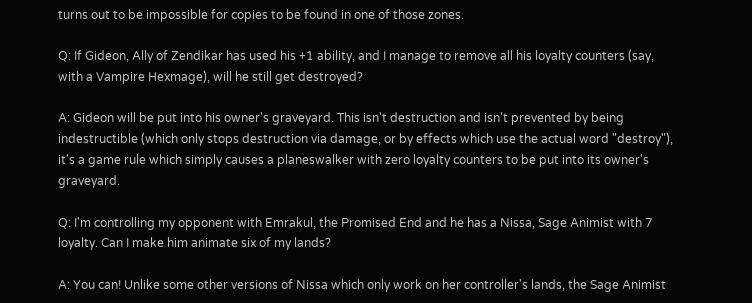turns out to be impossible for copies to be found in one of those zones.

Q: If Gideon, Ally of Zendikar has used his +1 ability, and I manage to remove all his loyalty counters (say, with a Vampire Hexmage), will he still get destroyed?

A: Gideon will be put into his owner's graveyard. This isn't destruction and isn't prevented by being indestructible (which only stops destruction via damage, or by effects which use the actual word "destroy"), it's a game rule which simply causes a planeswalker with zero loyalty counters to be put into its owner's graveyard.

Q: I'm controlling my opponent with Emrakul, the Promised End and he has a Nissa, Sage Animist with 7 loyalty. Can I make him animate six of my lands?

A: You can! Unlike some other versions of Nissa which only work on her controller's lands, the Sage Animist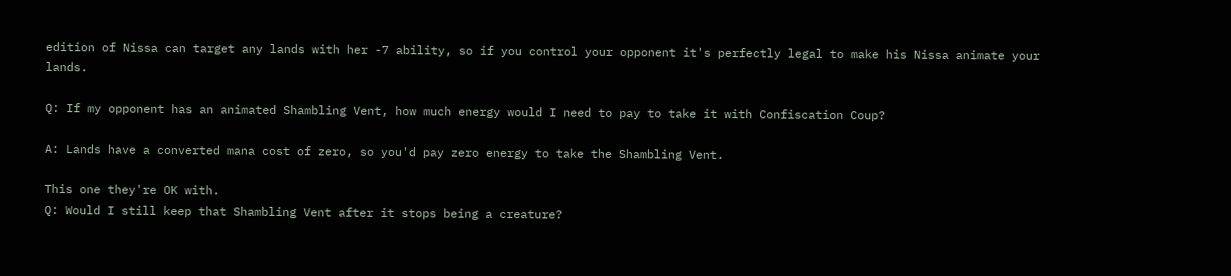edition of Nissa can target any lands with her -7 ability, so if you control your opponent it's perfectly legal to make his Nissa animate your lands.

Q: If my opponent has an animated Shambling Vent, how much energy would I need to pay to take it with Confiscation Coup?

A: Lands have a converted mana cost of zero, so you'd pay zero energy to take the Shambling Vent.

This one they're OK with.
Q: Would I still keep that Shambling Vent after it stops being a creature?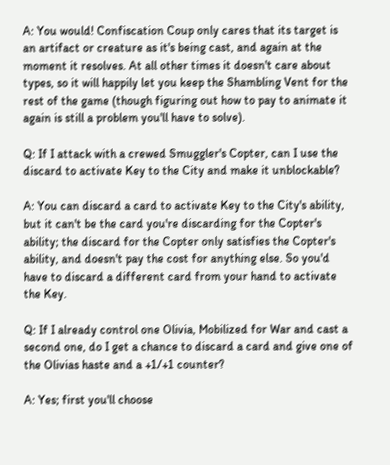A: You would! Confiscation Coup only cares that its target is an artifact or creature as it's being cast, and again at the moment it resolves. At all other times it doesn't care about types, so it will happily let you keep the Shambling Vent for the rest of the game (though figuring out how to pay to animate it again is still a problem you'll have to solve).

Q: If I attack with a crewed Smuggler's Copter, can I use the discard to activate Key to the City and make it unblockable?

A: You can discard a card to activate Key to the City's ability, but it can't be the card you're discarding for the Copter's ability; the discard for the Copter only satisfies the Copter's ability, and doesn't pay the cost for anything else. So you'd have to discard a different card from your hand to activate the Key.

Q: If I already control one Olivia, Mobilized for War and cast a second one, do I get a chance to discard a card and give one of the Olivias haste and a +1/+1 counter?

A: Yes; first you'll choose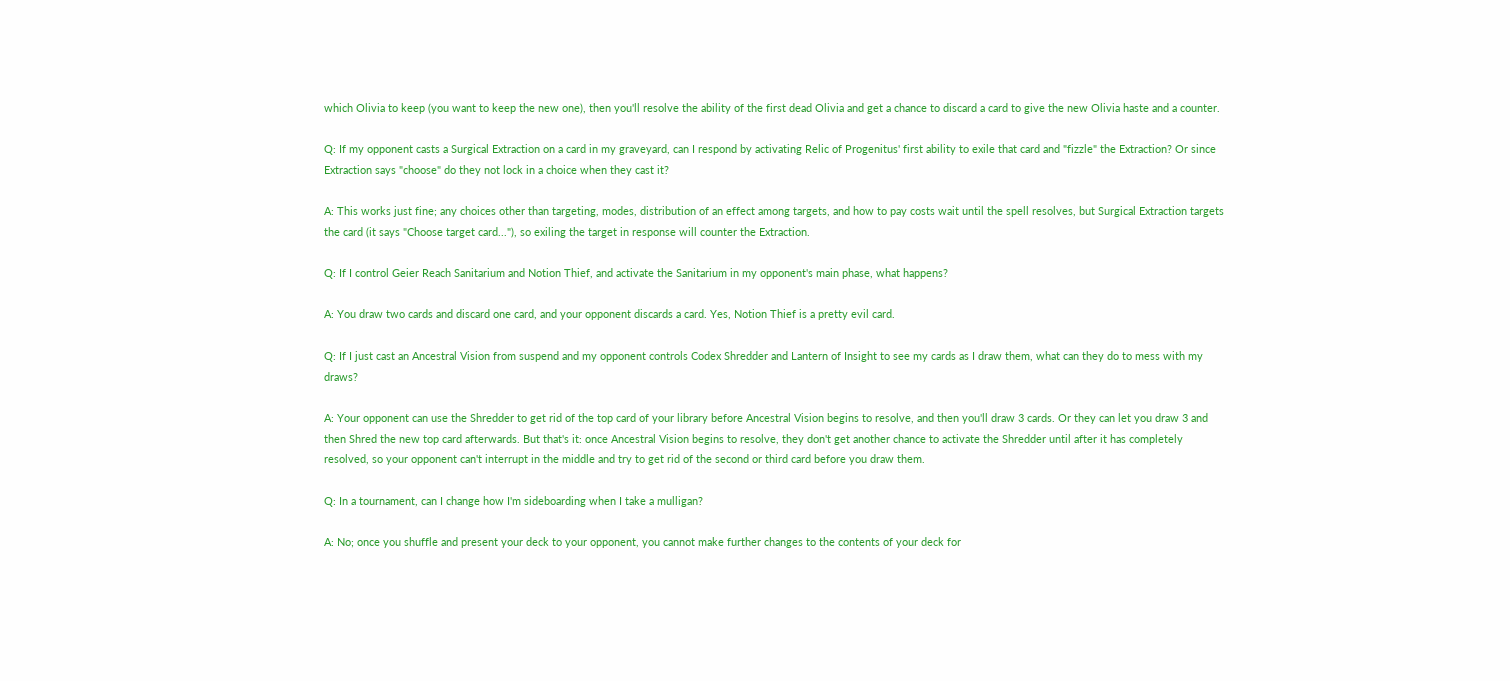which Olivia to keep (you want to keep the new one), then you'll resolve the ability of the first dead Olivia and get a chance to discard a card to give the new Olivia haste and a counter.

Q: If my opponent casts a Surgical Extraction on a card in my graveyard, can I respond by activating Relic of Progenitus' first ability to exile that card and "fizzle" the Extraction? Or since Extraction says "choose" do they not lock in a choice when they cast it?

A: This works just fine; any choices other than targeting, modes, distribution of an effect among targets, and how to pay costs wait until the spell resolves, but Surgical Extraction targets the card (it says "Choose target card..."), so exiling the target in response will counter the Extraction.

Q: If I control Geier Reach Sanitarium and Notion Thief, and activate the Sanitarium in my opponent's main phase, what happens?

A: You draw two cards and discard one card, and your opponent discards a card. Yes, Notion Thief is a pretty evil card.

Q: If I just cast an Ancestral Vision from suspend and my opponent controls Codex Shredder and Lantern of Insight to see my cards as I draw them, what can they do to mess with my draws?

A: Your opponent can use the Shredder to get rid of the top card of your library before Ancestral Vision begins to resolve, and then you'll draw 3 cards. Or they can let you draw 3 and then Shred the new top card afterwards. But that's it: once Ancestral Vision begins to resolve, they don't get another chance to activate the Shredder until after it has completely resolved, so your opponent can't interrupt in the middle and try to get rid of the second or third card before you draw them.

Q: In a tournament, can I change how I'm sideboarding when I take a mulligan?

A: No; once you shuffle and present your deck to your opponent, you cannot make further changes to the contents of your deck for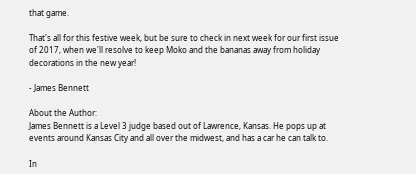that game.

That's all for this festive week, but be sure to check in next week for our first issue of 2017, when we'll resolve to keep Moko and the bananas away from holiday decorations in the new year!

- James Bennett

About the Author:
James Bennett is a Level 3 judge based out of Lawrence, Kansas. He pops up at events around Kansas City and all over the midwest, and has a car he can talk to.

In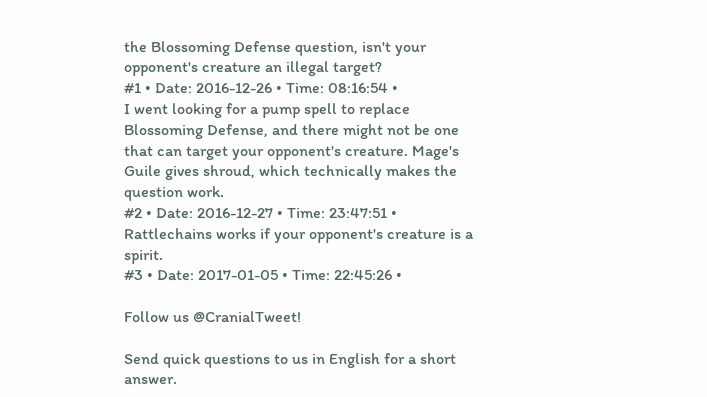the Blossoming Defense question, isn't your opponent's creature an illegal target?
#1 • Date: 2016-12-26 • Time: 08:16:54 •
I went looking for a pump spell to replace Blossoming Defense, and there might not be one that can target your opponent's creature. Mage's Guile gives shroud, which technically makes the question work.
#2 • Date: 2016-12-27 • Time: 23:47:51 •
Rattlechains works if your opponent's creature is a spirit.
#3 • Date: 2017-01-05 • Time: 22:45:26 •

Follow us @CranialTweet!

Send quick questions to us in English for a short answer.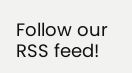Follow our RSS feed!